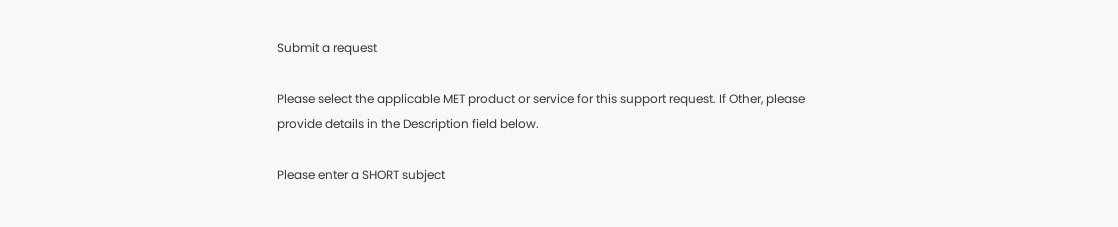Submit a request

Please select the applicable MET product or service for this support request. If Other, please provide details in the Description field below.

Please enter a SHORT subject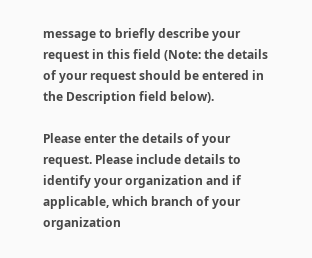message to briefly describe your request in this field (Note: the details of your request should be entered in the Description field below).

Please enter the details of your request. Please include details to identify your organization and if applicable, which branch of your organization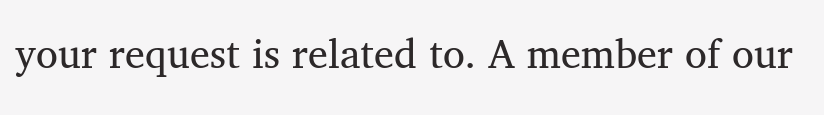your request is related to. A member of our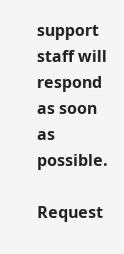support staff will respond as soon as possible.

Request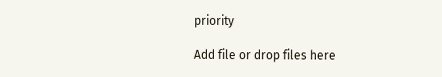priority

Add file or drop files here